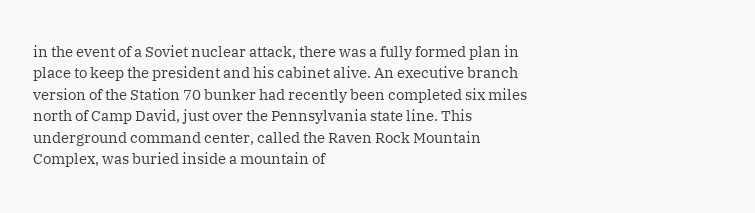in the event of a Soviet nuclear attack, there was a fully formed plan in place to keep the president and his cabinet alive. An executive branch version of the Station 70 bunker had recently been completed six miles north of Camp David, just over the Pennsylvania state line. This underground command center, called the Raven Rock Mountain Complex, was buried inside a mountain of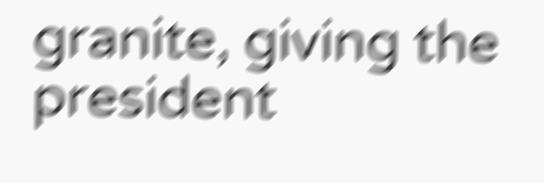granite, giving the president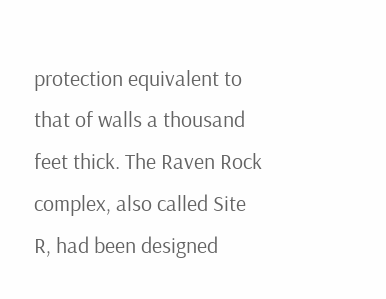protection equivalent to that of walls a thousand feet thick. The Raven Rock complex, also called Site R, had been designed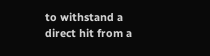to withstand a direct hit from a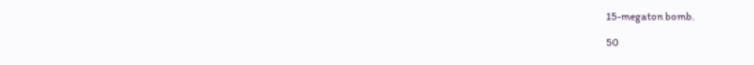15-megaton bomb.

50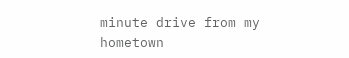minute drive from my hometown